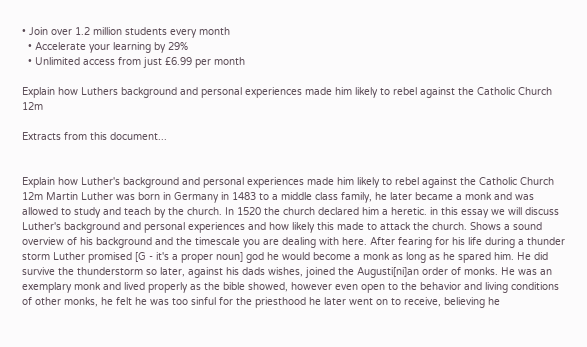• Join over 1.2 million students every month
  • Accelerate your learning by 29%
  • Unlimited access from just £6.99 per month

Explain how Luthers background and personal experiences made him likely to rebel against the Catholic Church 12m

Extracts from this document...


Explain how Luther's background and personal experiences made him likely to rebel against the Catholic Church 12m Martin Luther was born in Germany in 1483 to a middle class family, he later became a monk and was allowed to study and teach by the church. In 1520 the church declared him a heretic. in this essay we will discuss Luther's background and personal experiences and how likely this made to attack the church. Shows a sound overview of his background and the timescale you are dealing with here. After fearing for his life during a thunder storm Luther promised [G - it's a proper noun] god he would become a monk as long as he spared him. He did survive the thunderstorm so later, against his dads wishes, joined the Augusti[ni]an order of monks. He was an exemplary monk and lived properly as the bible showed, however even open to the behavior and living conditions of other monks, he felt he was too sinful for the priesthood he later went on to receive, believing he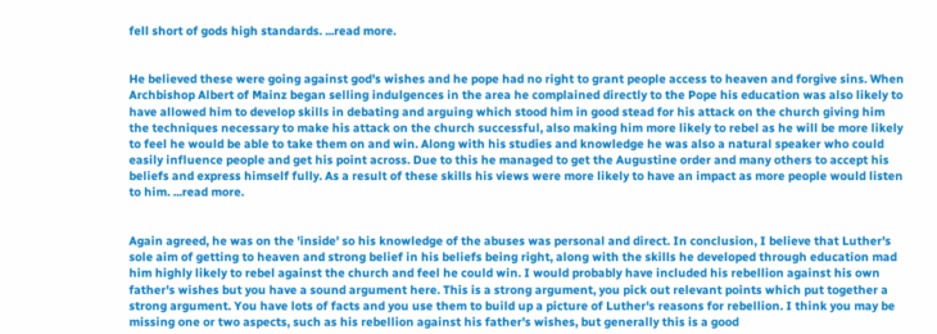fell short of gods high standards. ...read more.


He believed these were going against god's wishes and he pope had no right to grant people access to heaven and forgive sins. When Archbishop Albert of Mainz began selling indulgences in the area he complained directly to the Pope his education was also likely to have allowed him to develop skills in debating and arguing which stood him in good stead for his attack on the church giving him the techniques necessary to make his attack on the church successful, also making him more likely to rebel as he will be more likely to feel he would be able to take them on and win. Along with his studies and knowledge he was also a natural speaker who could easily influence people and get his point across. Due to this he managed to get the Augustine order and many others to accept his beliefs and express himself fully. As a result of these skills his views were more likely to have an impact as more people would listen to him. ...read more.


Again agreed, he was on the 'inside' so his knowledge of the abuses was personal and direct. In conclusion, I believe that Luther's sole aim of getting to heaven and strong belief in his beliefs being right, along with the skills he developed through education mad him highly likely to rebel against the church and feel he could win. I would probably have included his rebellion against his own father's wishes but you have a sound argument here. This is a strong argument, you pick out relevant points which put together a strong argument. You have lots of facts and you use them to build up a picture of Luther's reasons for rebellion. I think you may be missing one or two aspects, such as his rebellion against his father's wishes, but generally this is a good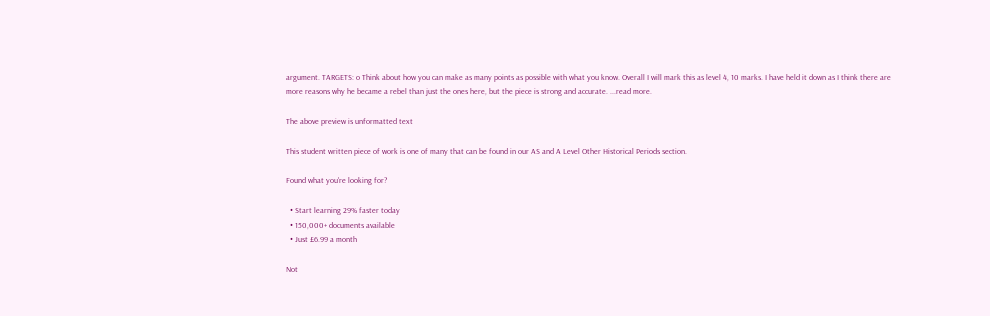argument. TARGETS: o Think about how you can make as many points as possible with what you know. Overall I will mark this as level 4, 10 marks. I have held it down as I think there are more reasons why he became a rebel than just the ones here, but the piece is strong and accurate. ...read more.

The above preview is unformatted text

This student written piece of work is one of many that can be found in our AS and A Level Other Historical Periods section.

Found what you're looking for?

  • Start learning 29% faster today
  • 150,000+ documents available
  • Just £6.99 a month

Not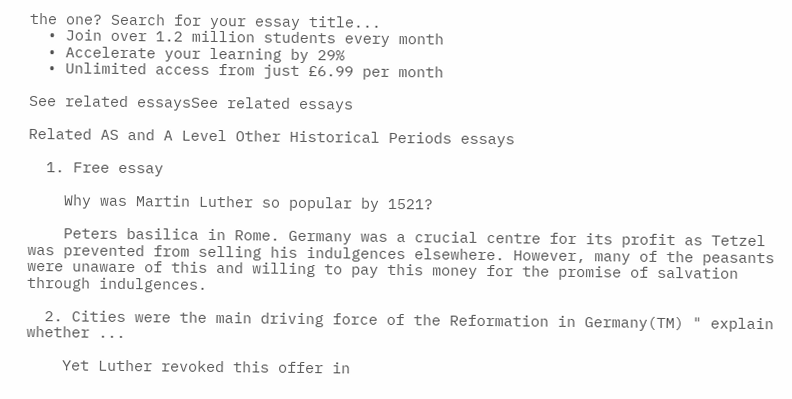the one? Search for your essay title...
  • Join over 1.2 million students every month
  • Accelerate your learning by 29%
  • Unlimited access from just £6.99 per month

See related essaysSee related essays

Related AS and A Level Other Historical Periods essays

  1. Free essay

    Why was Martin Luther so popular by 1521?

    Peters basilica in Rome. Germany was a crucial centre for its profit as Tetzel was prevented from selling his indulgences elsewhere. However, many of the peasants were unaware of this and willing to pay this money for the promise of salvation through indulgences.

  2. Cities were the main driving force of the Reformation in Germany(TM) " explain whether ...

    Yet Luther revoked this offer in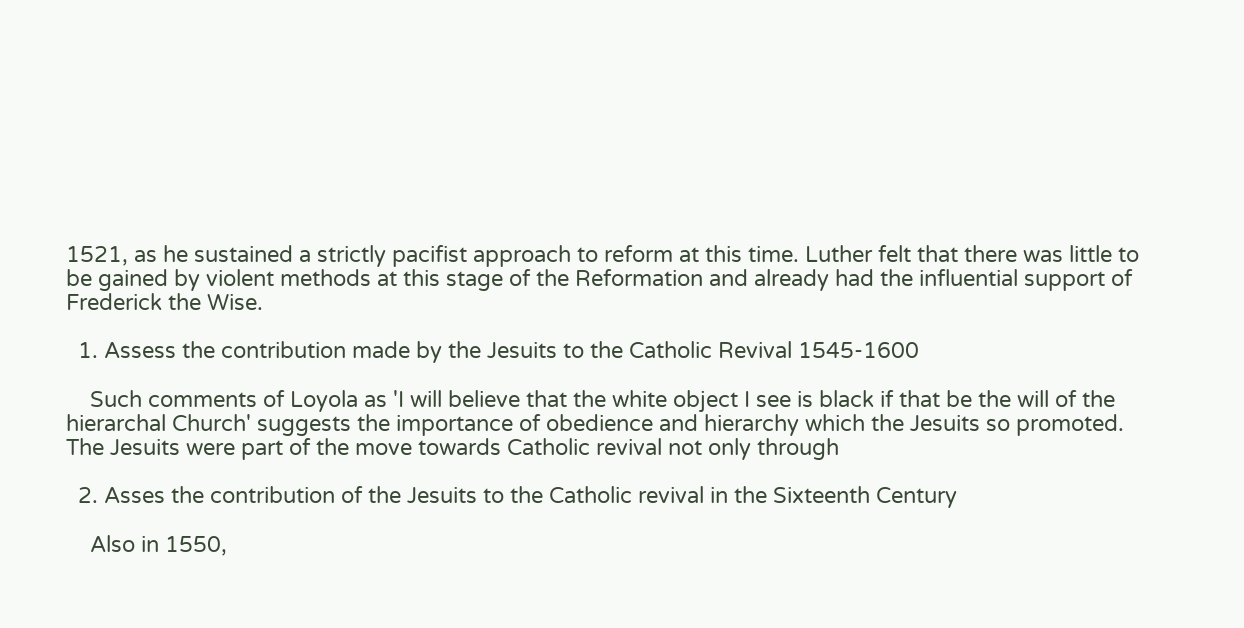1521, as he sustained a strictly pacifist approach to reform at this time. Luther felt that there was little to be gained by violent methods at this stage of the Reformation and already had the influential support of Frederick the Wise.

  1. Assess the contribution made by the Jesuits to the Catholic Revival 1545-1600

    Such comments of Loyola as 'I will believe that the white object I see is black if that be the will of the hierarchal Church' suggests the importance of obedience and hierarchy which the Jesuits so promoted. The Jesuits were part of the move towards Catholic revival not only through

  2. Asses the contribution of the Jesuits to the Catholic revival in the Sixteenth Century

    Also in 1550,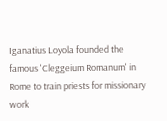Iganatius Loyola founded the famous 'Cleggeium Romanum' in Rome to train priests for missionary work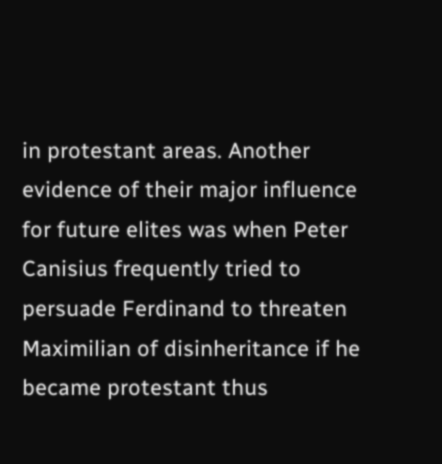in protestant areas. Another evidence of their major influence for future elites was when Peter Canisius frequently tried to persuade Ferdinand to threaten Maximilian of disinheritance if he became protestant thus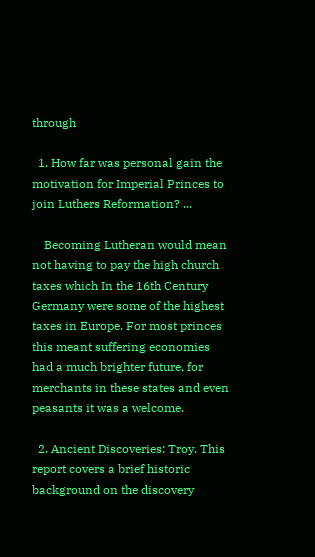through

  1. How far was personal gain the motivation for Imperial Princes to join Luthers Reformation? ...

    Becoming Lutheran would mean not having to pay the high church taxes which In the 16th Century Germany were some of the highest taxes in Europe. For most princes this meant suffering economies had a much brighter future, for merchants in these states and even peasants it was a welcome.

  2. Ancient Discoveries: Troy. This report covers a brief historic background on the discovery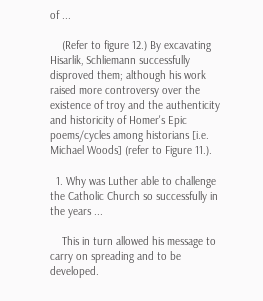of ...

    (Refer to figure 12.) By excavating Hisarlik, Schliemann successfully disproved them; although his work raised more controversy over the existence of troy and the authenticity and historicity of Homer's Epic poems/cycles among historians [i.e. Michael Woods] (refer to Figure 11.).

  1. Why was Luther able to challenge the Catholic Church so successfully in the years ...

    This in turn allowed his message to carry on spreading and to be developed.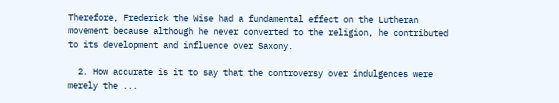Therefore, Frederick the Wise had a fundamental effect on the Lutheran movement because although he never converted to the religion, he contributed to its development and influence over Saxony.

  2. How accurate is it to say that the controversy over indulgences were merely the ...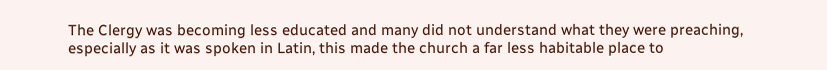The Clergy was becoming less educated and many did not understand what they were preaching, especially as it was spoken in Latin, this made the church a far less habitable place to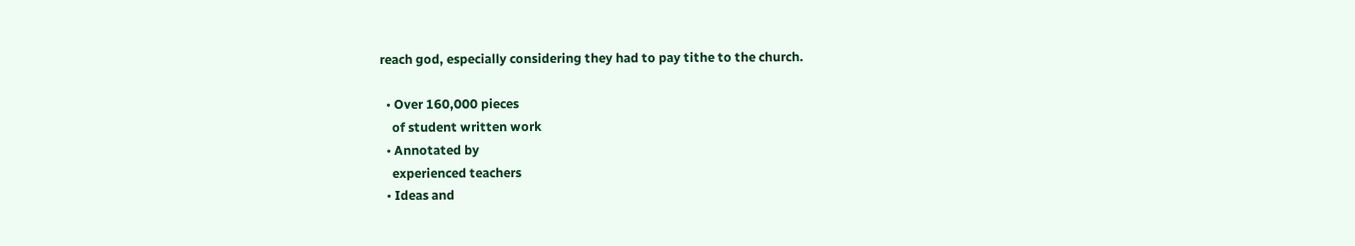reach god, especially considering they had to pay tithe to the church.

  • Over 160,000 pieces
    of student written work
  • Annotated by
    experienced teachers
  • Ideas and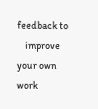feedback to
    improve your own work